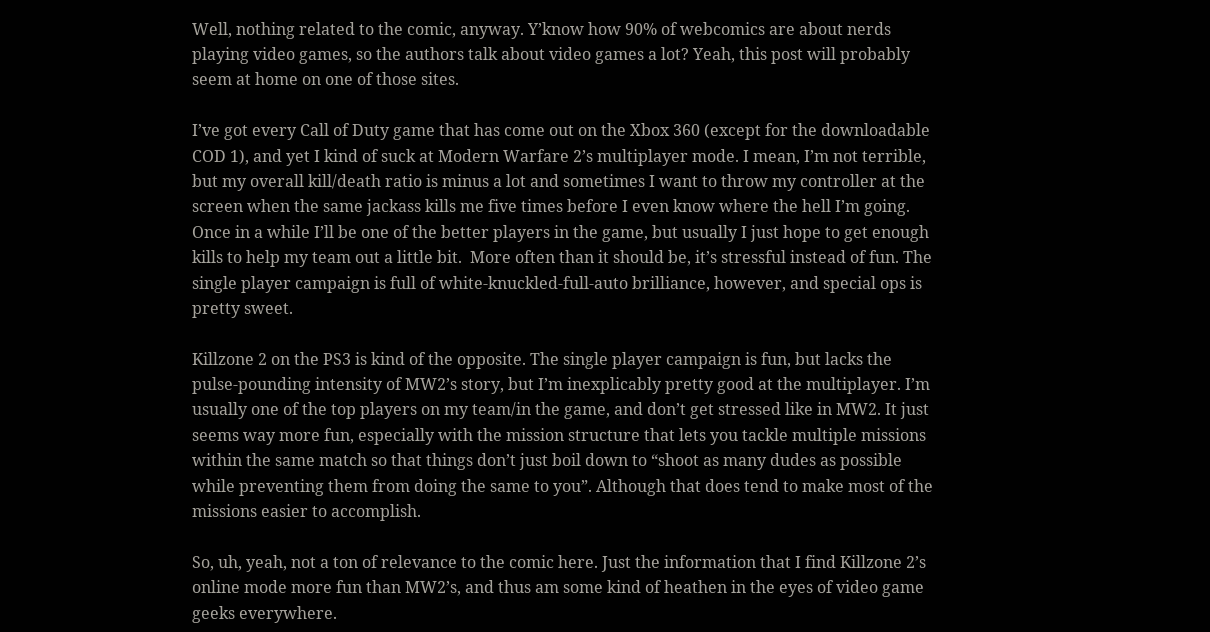Well, nothing related to the comic, anyway. Y’know how 90% of webcomics are about nerds playing video games, so the authors talk about video games a lot? Yeah, this post will probably seem at home on one of those sites.

I’ve got every Call of Duty game that has come out on the Xbox 360 (except for the downloadable COD 1), and yet I kind of suck at Modern Warfare 2’s multiplayer mode. I mean, I’m not terrible, but my overall kill/death ratio is minus a lot and sometimes I want to throw my controller at the screen when the same jackass kills me five times before I even know where the hell I’m going. Once in a while I’ll be one of the better players in the game, but usually I just hope to get enough kills to help my team out a little bit.  More often than it should be, it’s stressful instead of fun. The single player campaign is full of white-knuckled-full-auto brilliance, however, and special ops is pretty sweet.

Killzone 2 on the PS3 is kind of the opposite. The single player campaign is fun, but lacks the pulse-pounding intensity of MW2’s story, but I’m inexplicably pretty good at the multiplayer. I’m usually one of the top players on my team/in the game, and don’t get stressed like in MW2. It just seems way more fun, especially with the mission structure that lets you tackle multiple missions within the same match so that things don’t just boil down to “shoot as many dudes as possible while preventing them from doing the same to you”. Although that does tend to make most of the missions easier to accomplish.

So, uh, yeah, not a ton of relevance to the comic here. Just the information that I find Killzone 2’s online mode more fun than MW2’s, and thus am some kind of heathen in the eyes of video game geeks everywhere.